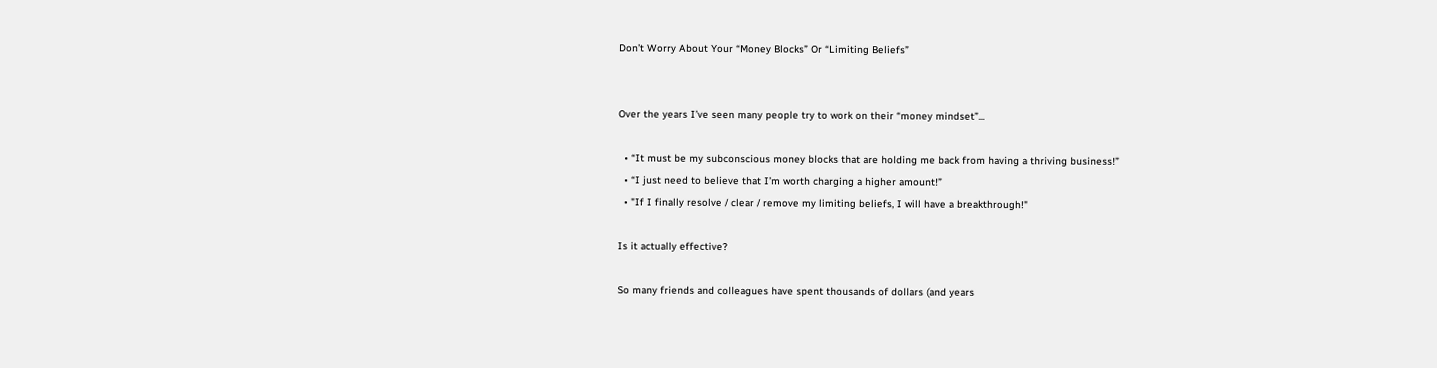Don’t Worry About Your “Money Blocks” Or “Limiting Beliefs”


Over the years I’ve seen many people try to work on their “money mindset”...

  • “It must be my subconscious money blocks that are holding me back from having a thriving business!”
  • “I just need to believe that I’m worth charging a higher amount!”
  • "If I finally resolve / clear / remove my limiting beliefs, I will have a breakthrough!"

Is it actually effective?

So many friends and colleagues have spent thousands of dollars (and years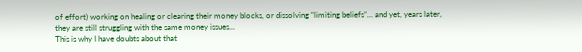of effort) working on healing or clearing their money blocks, or dissolving “limiting beliefs”… and yet, years later, they are still struggling with the same money issues...
This is why I have doubts about that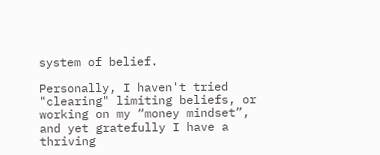system of belief.

Personally, I haven't tried "clearing" limiting beliefs, or working on my “money mindset”, and yet gratefully I have a thriving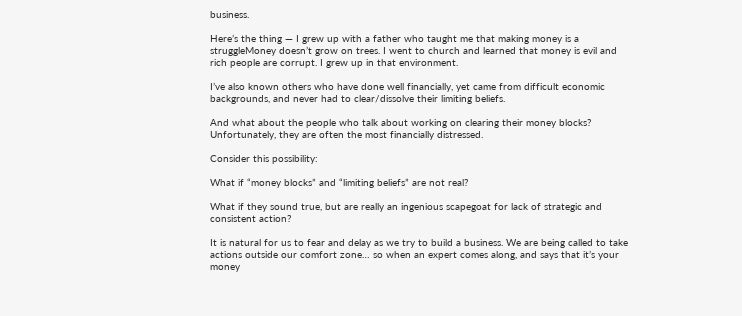business.

Here’s the thing — I grew up with a father who taught me that making money is a struggleMoney doesn’t grow on trees. I went to church and learned that money is evil and rich people are corrupt. I grew up in that environment.

I’ve also known others who have done well financially, yet came from difficult economic backgrounds, and never had to clear/dissolve their limiting beliefs.

And what about the people who talk about working on clearing their money blocks? Unfortunately, they are often the most financially distressed.

Consider this possibility:

What if “money blocks” and “limiting beliefs” are not real?

What if they sound true, but are really an ingenious scapegoat for lack of strategic and consistent action?

It is natural for us to fear and delay as we try to build a business. We are being called to take actions outside our comfort zone… so when an expert comes along, and says that it’s your money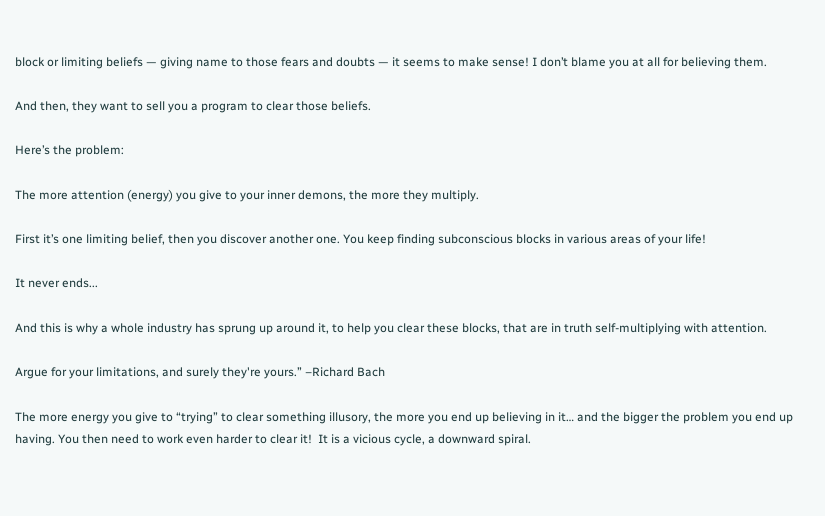block or limiting beliefs — giving name to those fears and doubts — it seems to make sense! I don’t blame you at all for believing them.

And then, they want to sell you a program to clear those beliefs.

Here’s the problem:

The more attention (energy) you give to your inner demons, the more they multiply.

First it’s one limiting belief, then you discover another one. You keep finding subconscious blocks in various areas of your life!

It never ends...

And this is why a whole industry has sprung up around it, to help you clear these blocks, that are in truth self-multiplying with attention.

Argue for your limitations, and surely they're yours.” –Richard Bach

The more energy you give to “trying” to clear something illusory, the more you end up believing in it… and the bigger the problem you end up having. You then need to work even harder to clear it!  It is a vicious cycle, a downward spiral.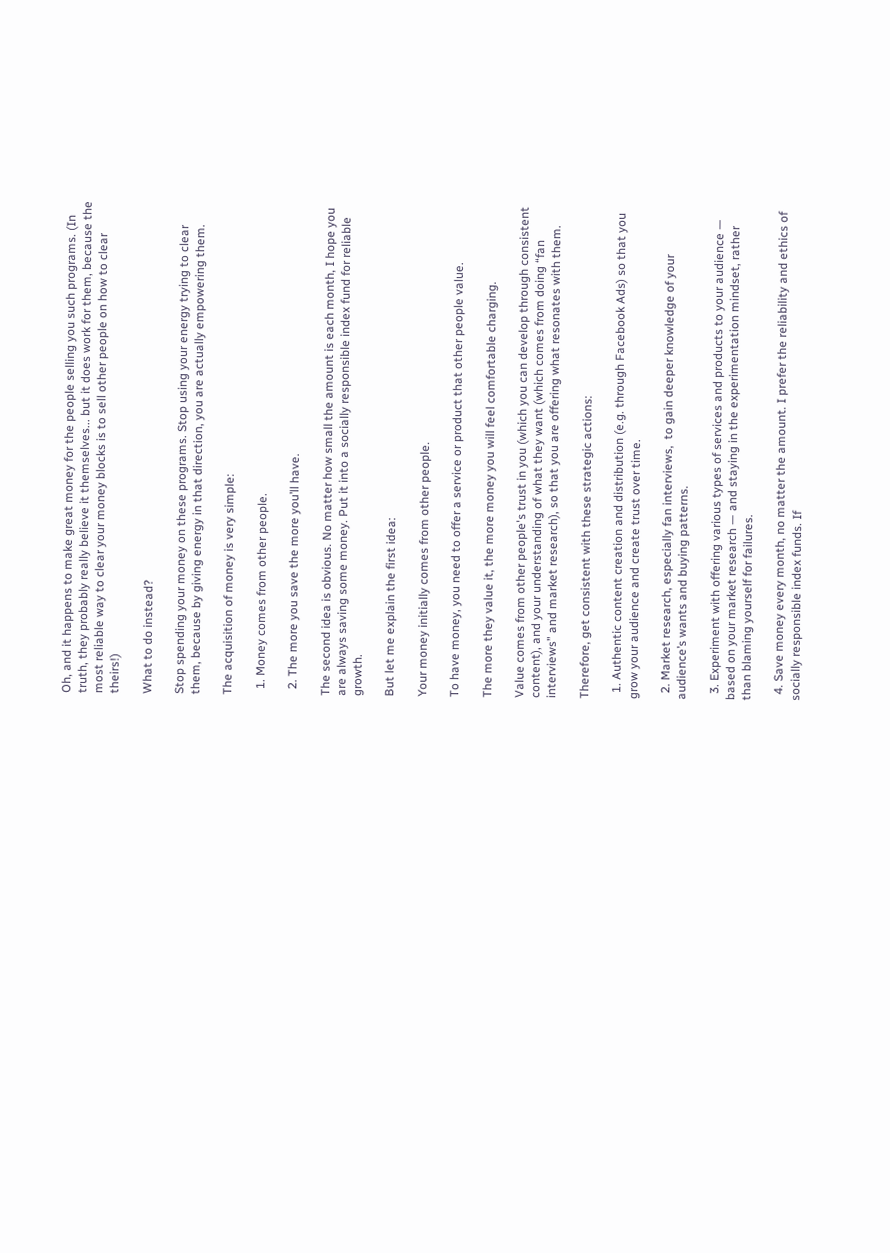Oh, and it happens to make great money for the people selling you such programs. (In truth, they probably really believe it themselves... but it does work for them, because the most reliable way to clear your money blocks is to sell other people on how to clear theirs!)

What to do instead?

Stop spending your money on these programs. Stop using your energy trying to clear them, because by giving energy in that direction, you are actually empowering them.

The acquisition of money is very simple:

  1. Money comes from other people.

  2. The more you save the more you’ll have.

The second idea is obvious. No matter how small the amount is each month, I hope you are always saving some money. Put it into a socially responsible index fund for reliable growth.

But let me explain the first idea:

Your money initially comes from other people.

To have money, you need to offer a service or product that other people value.

The more they value it, the more money you will feel comfortable charging.

Value comes from other people's trust in you (which you can develop through consistent content), and your understanding of what they want (which comes from doing “fan interviews” and market research), so that you are offering what resonates with them.

Therefore, get consistent with these strategic actions:

  1. Authentic content creation and distribution (e.g. through Facebook Ads) so that you grow your audience and create trust over time.

  2. Market research, especially fan interviews,  to gain deeper knowledge of your audience’s wants and buying patterns.

  3. Experiment with offering various types of services and products to your audience — based on your market research — and staying in the experimentation mindset, rather than blaming yourself for failures.

  4. Save money every month, no matter the amount. I prefer the reliability and ethics of socially responsible index funds. If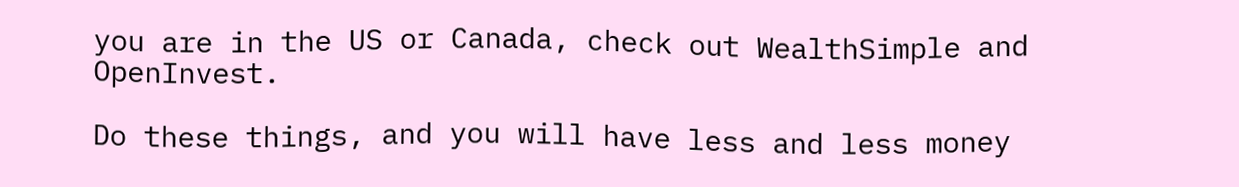you are in the US or Canada, check out WealthSimple and OpenInvest.

Do these things, and you will have less and less money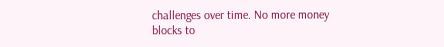challenges over time. No more money blocks to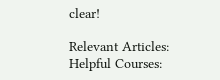clear!

Relevant Articles:
Helpful Courses: